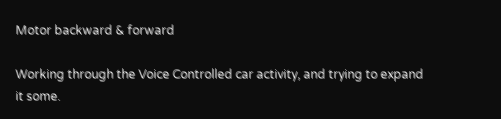Motor backward & forward

Working through the Voice Controlled car activity, and trying to expand it some.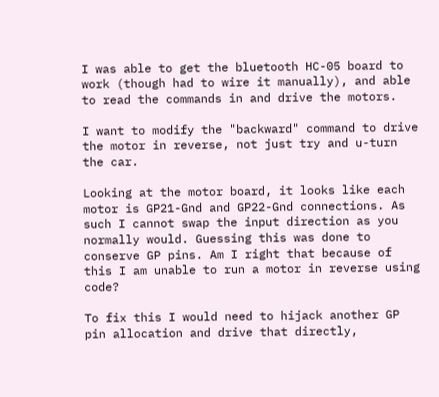I was able to get the bluetooth HC-05 board to work (though had to wire it manually), and able to read the commands in and drive the motors.

I want to modify the "backward" command to drive the motor in reverse, not just try and u-turn the car.

Looking at the motor board, it looks like each motor is GP21-Gnd and GP22-Gnd connections. As such I cannot swap the input direction as you normally would. Guessing this was done to conserve GP pins. Am I right that because of this I am unable to run a motor in reverse using code?

To fix this I would need to hijack another GP pin allocation and drive that directly,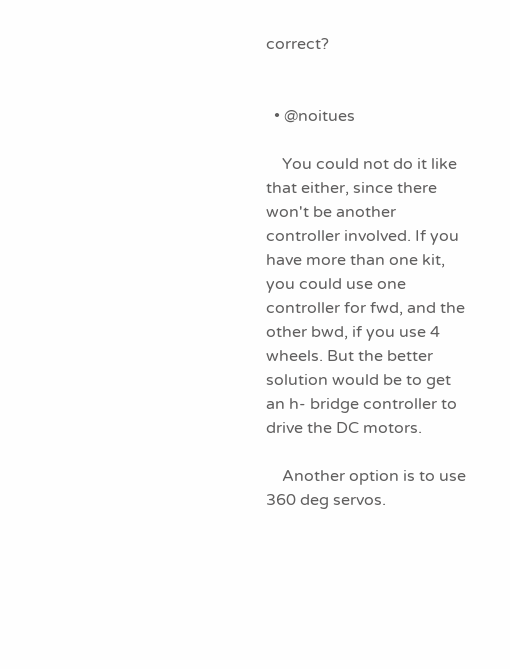correct?


  • @noitues

    You could not do it like that either, since there won't be another controller involved. If you have more than one kit, you could use one controller for fwd, and the other bwd, if you use 4 wheels. But the better solution would be to get an h- bridge controller to drive the DC motors.

    Another option is to use 360 deg servos.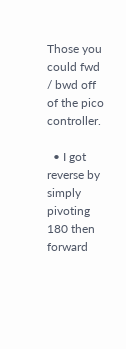Those you could fwd / bwd off of the pico controller.

  • I got reverse by simply pivoting 180 then forward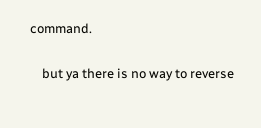command.

    but ya there is no way to reverse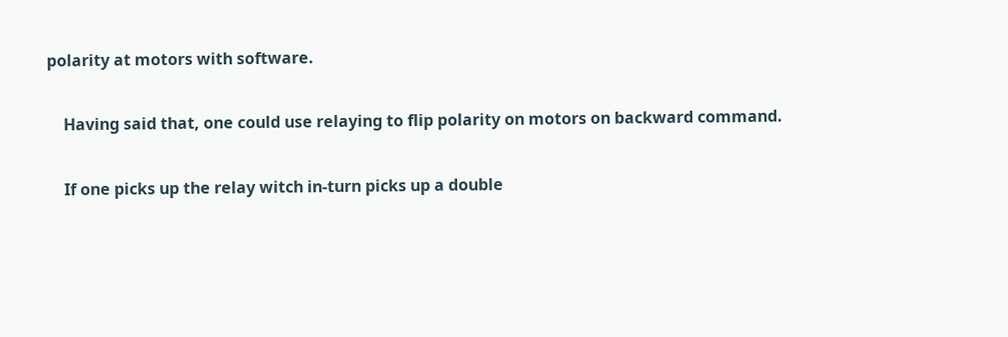polarity at motors with software.

    Having said that, one could use relaying to flip polarity on motors on backward command.

    If one picks up the relay witch in-turn picks up a double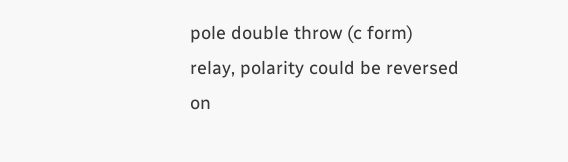pole double throw (c form) relay, polarity could be reversed on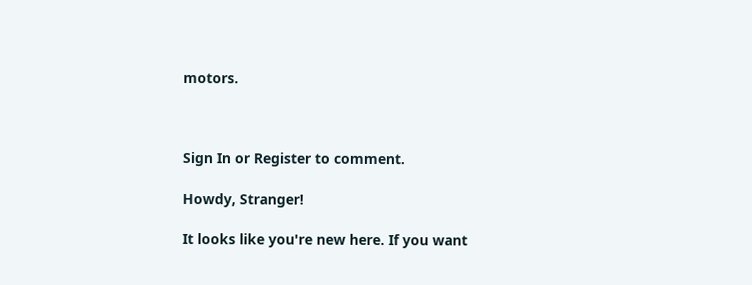motors.



Sign In or Register to comment.

Howdy, Stranger!

It looks like you're new here. If you want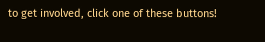to get involved, click one of these buttons!